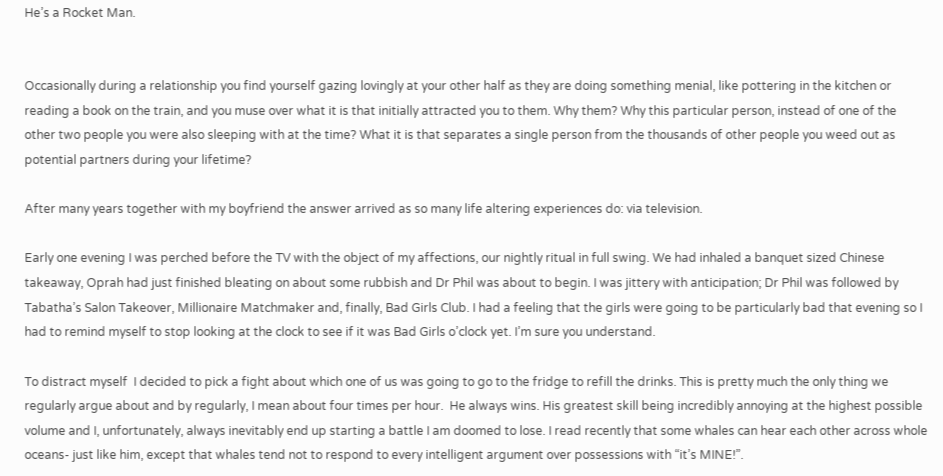He’s a Rocket Man.


Occasionally during a relationship you find yourself gazing lovingly at your other half as they are doing something menial, like pottering in the kitchen or reading a book on the train, and you muse over what it is that initially attracted you to them. Why them? Why this particular person, instead of one of the other two people you were also sleeping with at the time? What it is that separates a single person from the thousands of other people you weed out as potential partners during your lifetime?

After many years together with my boyfriend the answer arrived as so many life altering experiences do: via television.

Early one evening I was perched before the TV with the object of my affections, our nightly ritual in full swing. We had inhaled a banquet sized Chinese takeaway, Oprah had just finished bleating on about some rubbish and Dr Phil was about to begin. I was jittery with anticipation; Dr Phil was followed by Tabatha’s Salon Takeover, Millionaire Matchmaker and, finally, Bad Girls Club. I had a feeling that the girls were going to be particularly bad that evening so I had to remind myself to stop looking at the clock to see if it was Bad Girls o’clock yet. I’m sure you understand.

To distract myself  I decided to pick a fight about which one of us was going to go to the fridge to refill the drinks. This is pretty much the only thing we regularly argue about and by regularly, I mean about four times per hour.  He always wins. His greatest skill being incredibly annoying at the highest possible volume and I, unfortunately, always inevitably end up starting a battle I am doomed to lose. I read recently that some whales can hear each other across whole oceans- just like him, except that whales tend not to respond to every intelligent argument over possessions with “it’s MINE!”.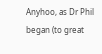Anyhoo, as Dr Phil began (to great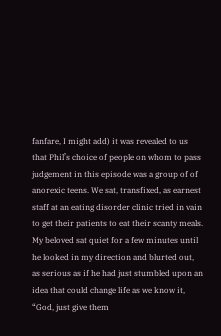fanfare, I might add) it was revealed to us that Phil’s choice of people on whom to pass judgement in this episode was a group of of anorexic teens. We sat, transfixed, as earnest staff at an eating disorder clinic tried in vain to get their patients to eat their scanty meals. My beloved sat quiet for a few minutes until he looked in my direction and blurted out, as serious as if he had just stumbled upon an idea that could change life as we know it, “God, just give them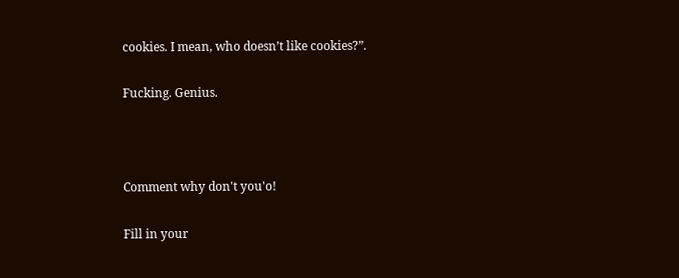cookies. I mean, who doesn’t like cookies?”.

Fucking. Genius.



Comment why don't you'o!

Fill in your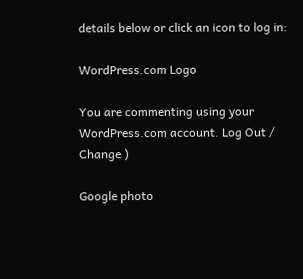details below or click an icon to log in:

WordPress.com Logo

You are commenting using your WordPress.com account. Log Out /  Change )

Google photo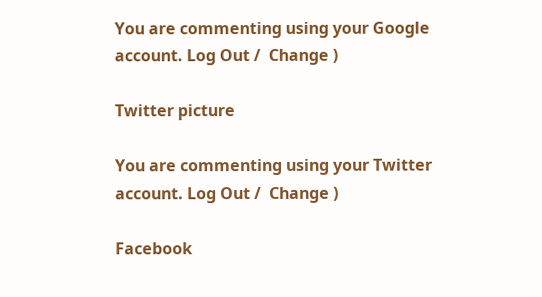You are commenting using your Google account. Log Out /  Change )

Twitter picture

You are commenting using your Twitter account. Log Out /  Change )

Facebook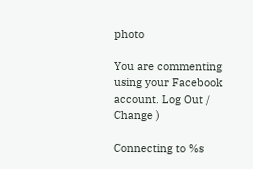photo

You are commenting using your Facebook account. Log Out /  Change )

Connecting to %s